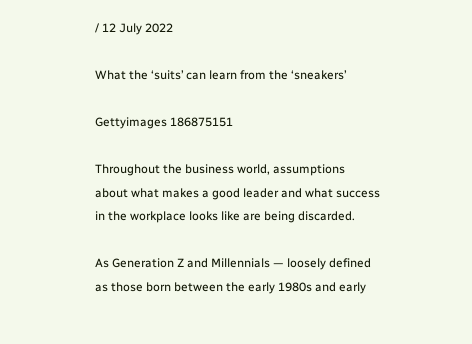/ 12 July 2022

What the ‘suits’ can learn from the ‘sneakers’

Gettyimages 186875151

Throughout the business world, assumptions about what makes a good leader and what success in the workplace looks like are being discarded.

As Generation Z and Millennials — loosely defined as those born between the early 1980s and early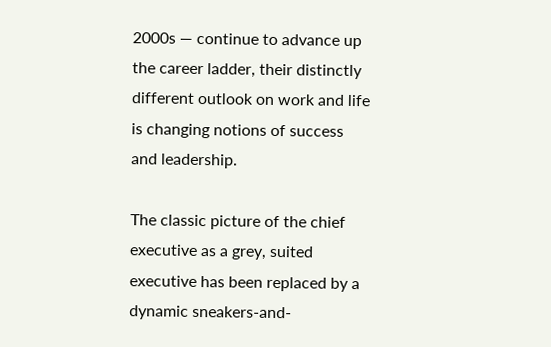2000s — continue to advance up the career ladder, their distinctly different outlook on work and life is changing notions of success and leadership.

The classic picture of the chief executive as a grey, suited executive has been replaced by a dynamic sneakers-and-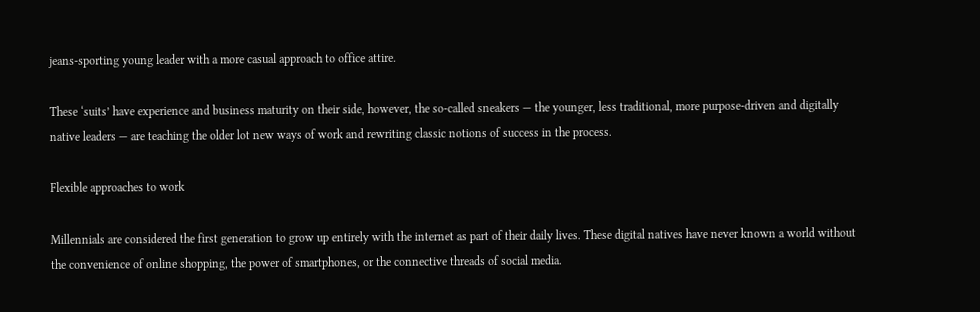jeans-sporting young leader with a more casual approach to office attire.

These ‘suits’ have experience and business maturity on their side, however, the so-called sneakers — the younger, less traditional, more purpose-driven and digitally native leaders — are teaching the older lot new ways of work and rewriting classic notions of success in the process.

Flexible approaches to work

Millennials are considered the first generation to grow up entirely with the internet as part of their daily lives. These digital natives have never known a world without the convenience of online shopping, the power of smartphones, or the connective threads of social media.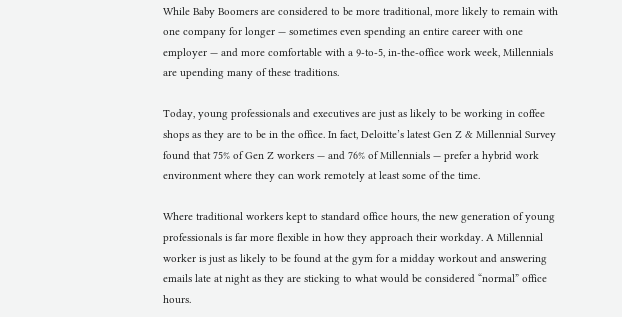While Baby Boomers are considered to be more traditional, more likely to remain with one company for longer — sometimes even spending an entire career with one employer — and more comfortable with a 9-to-5, in-the-office work week, Millennials are upending many of these traditions.

Today, young professionals and executives are just as likely to be working in coffee shops as they are to be in the office. In fact, Deloitte’s latest Gen Z & Millennial Survey found that 75% of Gen Z workers — and 76% of Millennials — prefer a hybrid work environment where they can work remotely at least some of the time.

Where traditional workers kept to standard office hours, the new generation of young professionals is far more flexible in how they approach their workday. A Millennial worker is just as likely to be found at the gym for a midday workout and answering emails late at night as they are sticking to what would be considered “normal” office hours.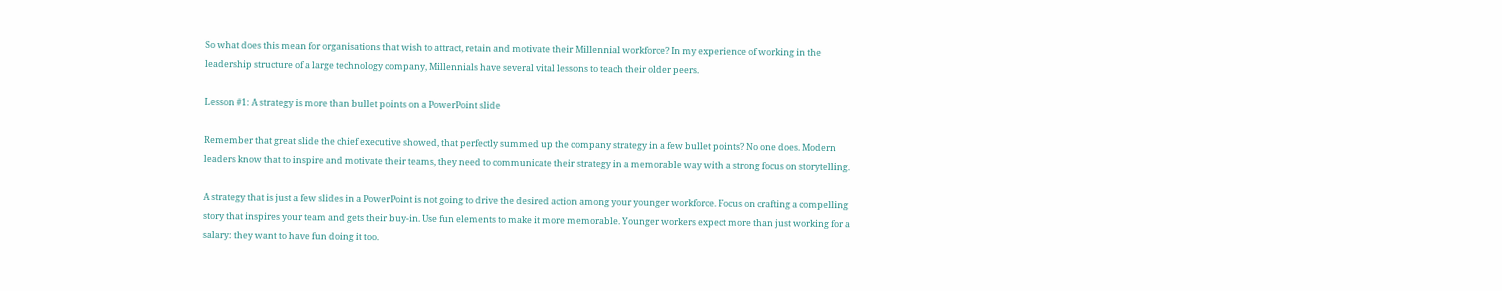So what does this mean for organisations that wish to attract, retain and motivate their Millennial workforce? In my experience of working in the leadership structure of a large technology company, Millennials have several vital lessons to teach their older peers.

Lesson #1: A strategy is more than bullet points on a PowerPoint slide

Remember that great slide the chief executive showed, that perfectly summed up the company strategy in a few bullet points? No one does. Modern leaders know that to inspire and motivate their teams, they need to communicate their strategy in a memorable way with a strong focus on storytelling.

A strategy that is just a few slides in a PowerPoint is not going to drive the desired action among your younger workforce. Focus on crafting a compelling story that inspires your team and gets their buy-in. Use fun elements to make it more memorable. Younger workers expect more than just working for a salary: they want to have fun doing it too.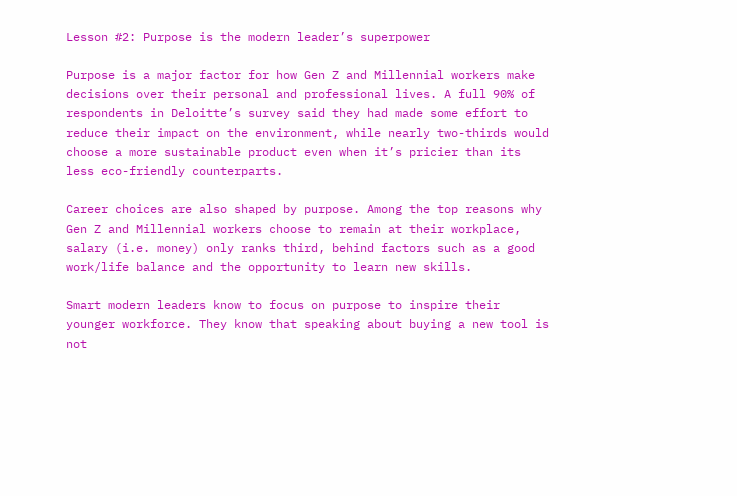Lesson #2: Purpose is the modern leader’s superpower

Purpose is a major factor for how Gen Z and Millennial workers make decisions over their personal and professional lives. A full 90% of respondents in Deloitte’s survey said they had made some effort to reduce their impact on the environment, while nearly two-thirds would choose a more sustainable product even when it’s pricier than its less eco-friendly counterparts.

Career choices are also shaped by purpose. Among the top reasons why Gen Z and Millennial workers choose to remain at their workplace, salary (i.e. money) only ranks third, behind factors such as a good work/life balance and the opportunity to learn new skills.

Smart modern leaders know to focus on purpose to inspire their younger workforce. They know that speaking about buying a new tool is not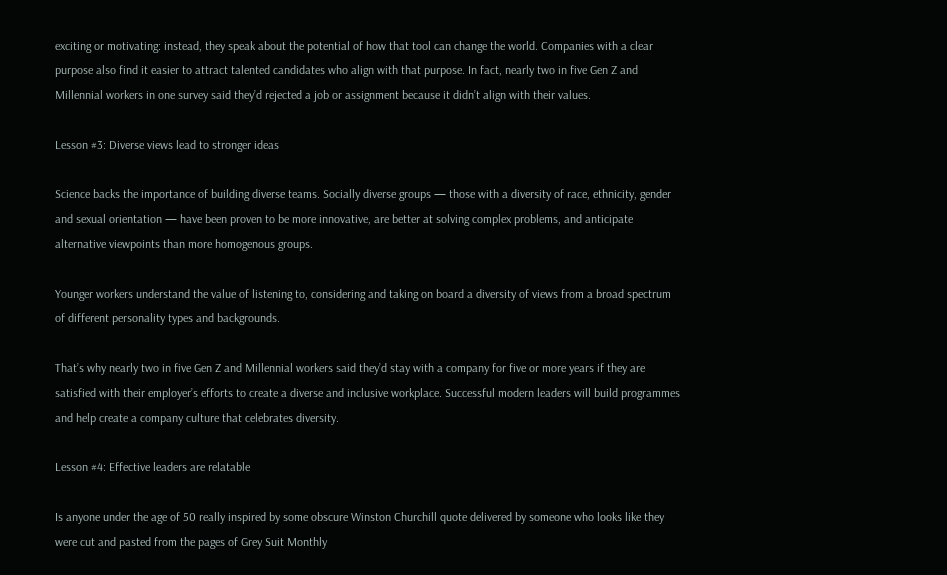exciting or motivating: instead, they speak about the potential of how that tool can change the world. Companies with a clear purpose also find it easier to attract talented candidates who align with that purpose. In fact, nearly two in five Gen Z and Millennial workers in one survey said they’d rejected a job or assignment because it didn’t align with their values.

Lesson #3: Diverse views lead to stronger ideas

Science backs the importance of building diverse teams. Socially diverse groups — those with a diversity of race, ethnicity, gender and sexual orientation — have been proven to be more innovative, are better at solving complex problems, and anticipate alternative viewpoints than more homogenous groups.

Younger workers understand the value of listening to, considering and taking on board a diversity of views from a broad spectrum of different personality types and backgrounds.

That’s why nearly two in five Gen Z and Millennial workers said they’d stay with a company for five or more years if they are satisfied with their employer’s efforts to create a diverse and inclusive workplace. Successful modern leaders will build programmes and help create a company culture that celebrates diversity.

Lesson #4: Effective leaders are relatable

Is anyone under the age of 50 really inspired by some obscure Winston Churchill quote delivered by someone who looks like they were cut and pasted from the pages of Grey Suit Monthly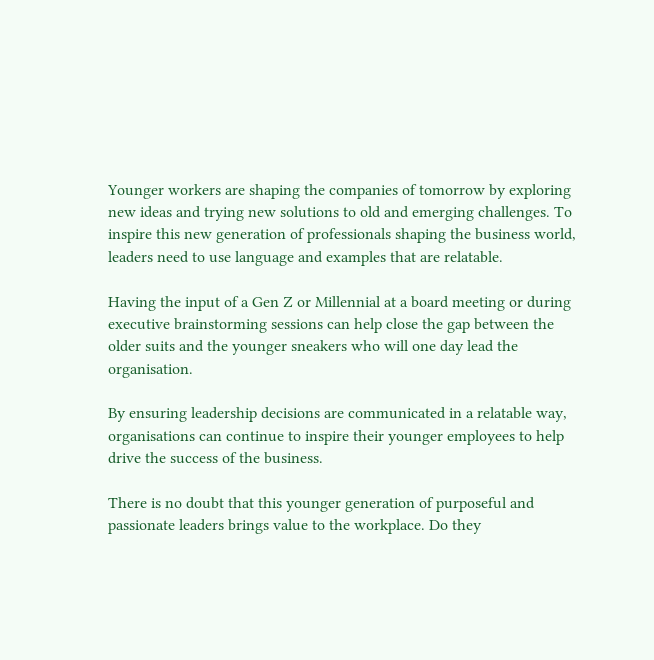Younger workers are shaping the companies of tomorrow by exploring new ideas and trying new solutions to old and emerging challenges. To inspire this new generation of professionals shaping the business world, leaders need to use language and examples that are relatable.

Having the input of a Gen Z or Millennial at a board meeting or during executive brainstorming sessions can help close the gap between the older suits and the younger sneakers who will one day lead the organisation.

By ensuring leadership decisions are communicated in a relatable way, organisations can continue to inspire their younger employees to help drive the success of the business.

There is no doubt that this younger generation of purposeful and passionate leaders brings value to the workplace. Do they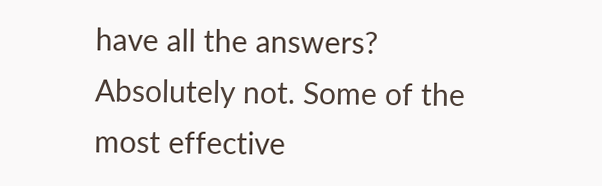have all the answers? Absolutely not. Some of the most effective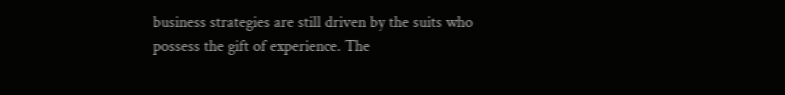business strategies are still driven by the suits who possess the gift of experience. The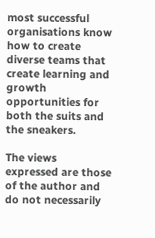most successful organisations know how to create diverse teams that create learning and growth opportunities for both the suits and the sneakers.

The views expressed are those of the author and do not necessarily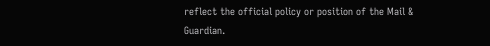reflect the official policy or position of the Mail & Guardian.